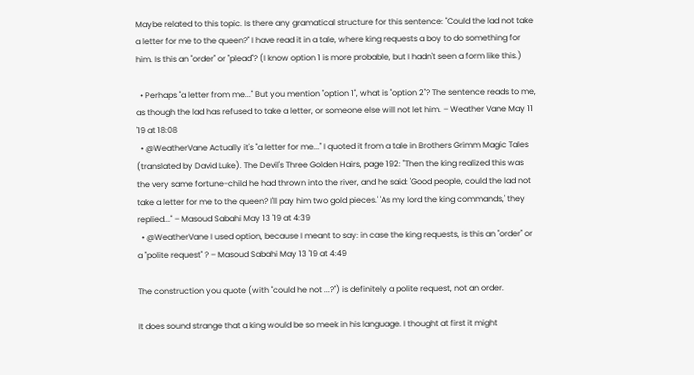Maybe related to this topic. Is there any gramatical structure for this sentence: "Could the lad not take a letter for me to the queen?" I have read it in a tale, where king requests a boy to do something for him. Is this an "order" or "plead"? (I know option 1 is more probable, but I hadn't seen a form like this.)

  • Perhaps "a letter from me..." But you mention "option 1", what is "option 2"? The sentence reads to me, as though the lad has refused to take a letter, or someone else will not let him. – Weather Vane May 11 '19 at 18:08
  • @WeatherVane Actually it's "a letter for me..." I quoted it from a tale in Brothers Grimm Magic Tales (translated by David Luke). The Devil's Three Golden Hairs, page 192: "Then the king realized this was the very same fortune-child he had thrown into the river, and he said: 'Good people, could the lad not take a letter for me to the queen? I'll pay him two gold pieces.' 'As my lord the king commands,' they replied..." – Masoud Sabahi May 13 '19 at 4:39
  • @WeatherVane I used option, because I meant to say: in case the king requests, is this an "order" or a "polite request" ? – Masoud Sabahi May 13 '19 at 4:49

The construction you quote (with "could he not ...?") is definitely a polite request, not an order.

It does sound strange that a king would be so meek in his language. I thought at first it might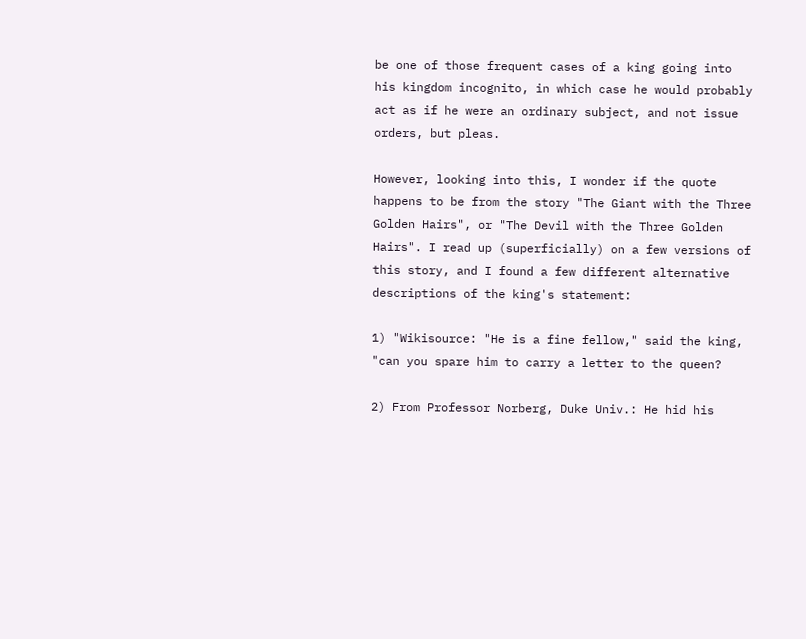be one of those frequent cases of a king going into his kingdom incognito, in which case he would probably act as if he were an ordinary subject, and not issue orders, but pleas.

However, looking into this, I wonder if the quote happens to be from the story "The Giant with the Three Golden Hairs", or "The Devil with the Three Golden Hairs". I read up (superficially) on a few versions of this story, and I found a few different alternative descriptions of the king's statement:

1) "Wikisource: "He is a fine fellow," said the king, "can you spare him to carry a letter to the queen?

2) From Professor Norberg, Duke Univ.: He hid his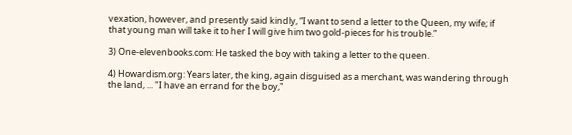vexation, however, and presently said kindly, “I want to send a letter to the Queen, my wife; if that young man will take it to her I will give him two gold-pieces for his trouble.”

3) One-elevenbooks.com: He tasked the boy with taking a letter to the queen.

4) Howardism.org: Years later, the king, again disguised as a merchant, was wandering through the land, ... "I have an errand for the boy,"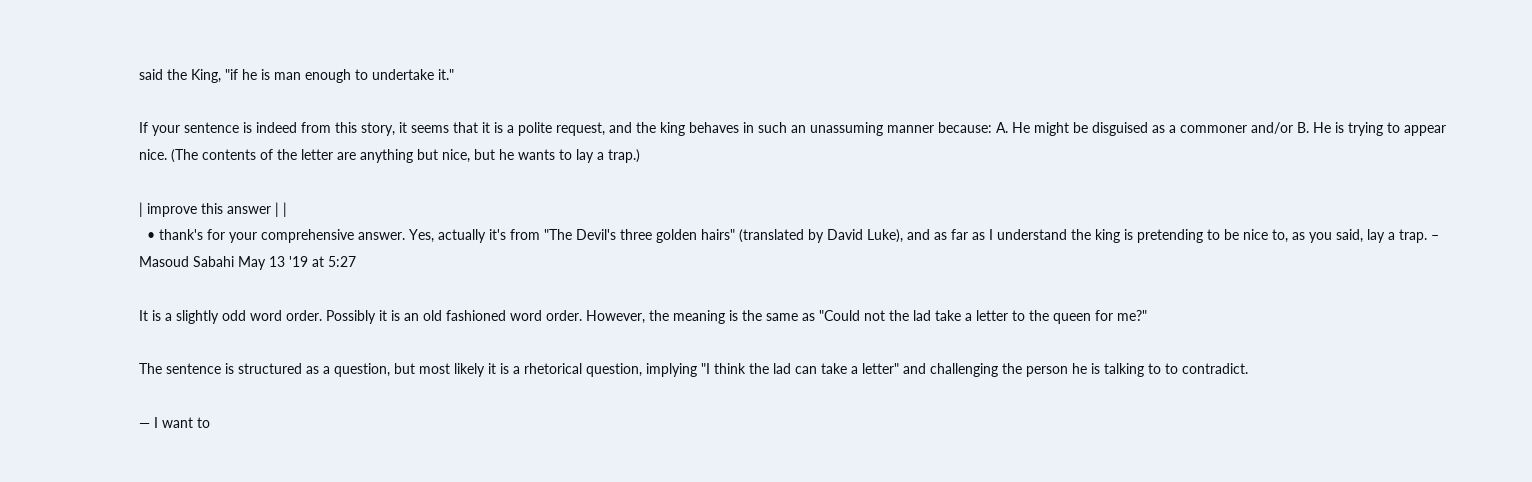said the King, "if he is man enough to undertake it."

If your sentence is indeed from this story, it seems that it is a polite request, and the king behaves in such an unassuming manner because: A. He might be disguised as a commoner and/or B. He is trying to appear nice. (The contents of the letter are anything but nice, but he wants to lay a trap.)

| improve this answer | |
  • thank's for your comprehensive answer. Yes, actually it's from "The Devil's three golden hairs" (translated by David Luke), and as far as I understand the king is pretending to be nice to, as you said, lay a trap. – Masoud Sabahi May 13 '19 at 5:27

It is a slightly odd word order. Possibly it is an old fashioned word order. However, the meaning is the same as "Could not the lad take a letter to the queen for me?"

The sentence is structured as a question, but most likely it is a rhetorical question, implying "I think the lad can take a letter" and challenging the person he is talking to to contradict.

— I want to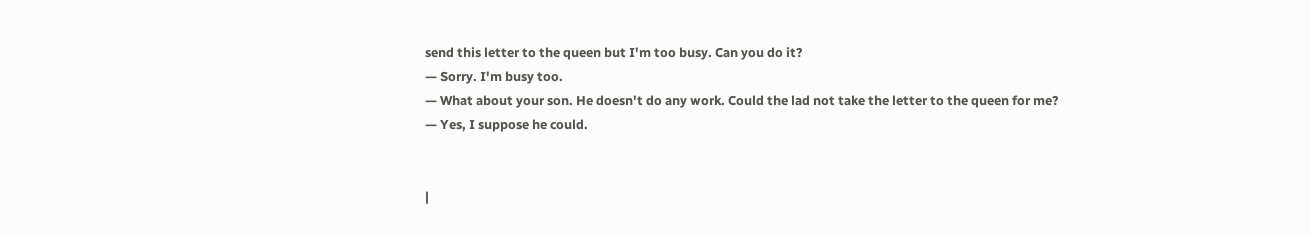send this letter to the queen but I'm too busy. Can you do it?
— Sorry. I'm busy too.
— What about your son. He doesn't do any work. Could the lad not take the letter to the queen for me?
— Yes, I suppose he could.


|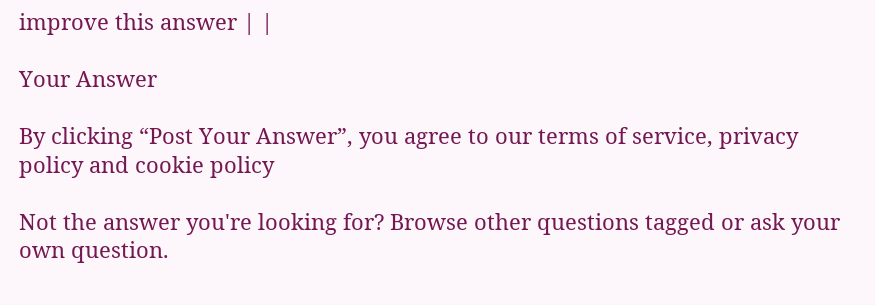improve this answer | |

Your Answer

By clicking “Post Your Answer”, you agree to our terms of service, privacy policy and cookie policy

Not the answer you're looking for? Browse other questions tagged or ask your own question.